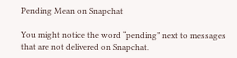Pending Mean on Snapchat

You might notice the word “pending” next to messages that are not delivered on Snapchat.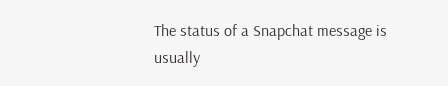The status of a Snapchat message is usually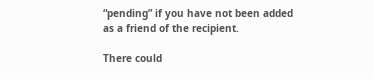“pending” if you have not been added as a friend of the recipient.

There could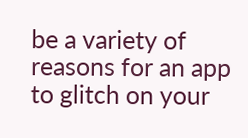be a variety of reasons for an app to glitch on your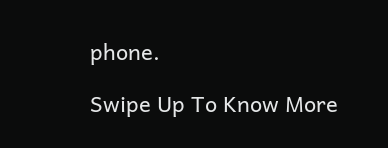phone.

Swipe Up To Know More